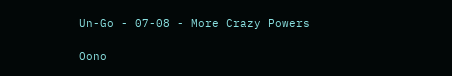Un-Go - 07-08 - More Crazy Powers

Oono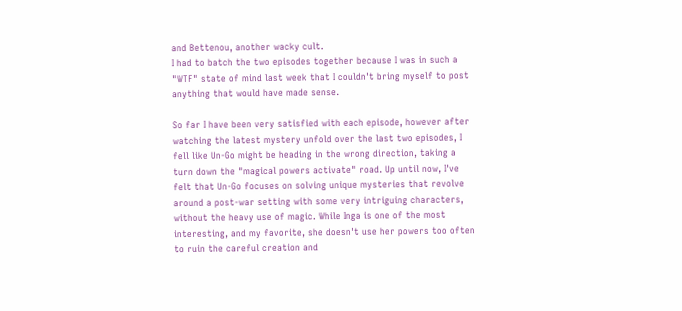and Bettenou, another wacky cult.
I had to batch the two episodes together because I was in such a "WTF" state of mind last week that I couldn't bring myself to post anything that would have made sense.

So far I have been very satisfied with each episode, however after watching the latest mystery unfold over the last two episodes, I fell like Un-Go might be heading in the wrong direction, taking a turn down the "magical powers activate" road. Up until now, I've felt that Un-Go focuses on solving unique mysteries that revolve around a post-war setting with some very intriguing characters, without the heavy use of magic. While Inga is one of the most interesting, and my favorite, she doesn't use her powers too often to ruin the careful creation and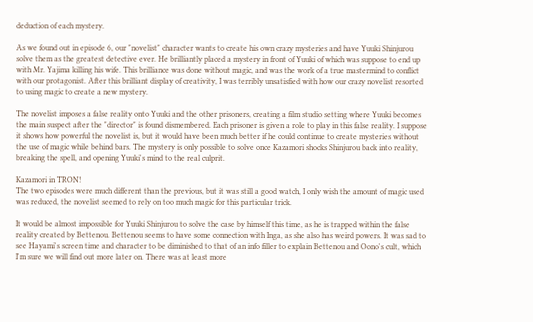deduction of each mystery.

As we found out in episode 6, our "novelist" character wants to create his own crazy mysteries and have Yuuki Shinjurou solve them as the greatest detective ever. He brilliantly placed a mystery in front of Yuuki of which was suppose to end up with Mr. Yajima killing his wife. This brilliance was done without magic, and was the work of a true mastermind to conflict with our protagonist. After this brilliant display of creativity, I was terribly unsatisfied with how our crazy novelist resorted to using magic to create a new mystery.

The novelist imposes a false reality onto Yuuki and the other prisoners, creating a film studio setting where Yuuki becomes the main suspect after the "director" is found dismembered. Each prisoner is given a role to play in this false reality. I suppose it shows how powerful the novelist is, but it would have been much better if he could continue to create mysteries without the use of magic while behind bars. The mystery is only possible to solve once Kazamori shocks Shinjurou back into reality, breaking the spell, and opening Yuuki's mind to the real culprit.

Kazamori in TRON!
The two episodes were much different than the previous, but it was still a good watch, I only wish the amount of magic used was reduced, the novelist seemed to rely on too much magic for this particular trick.

It would be almost impossible for Yuuki Shinjurou to solve the case by himself this time, as he is trapped within the false reality created by Bettenou. Bettenou seems to have some connection with Inga, as she also has weird powers. It was sad to see Hayami's screen time and character to be diminished to that of an info filler to explain Bettenou and Oono's cult, which I'm sure we will find out more later on. There was at least more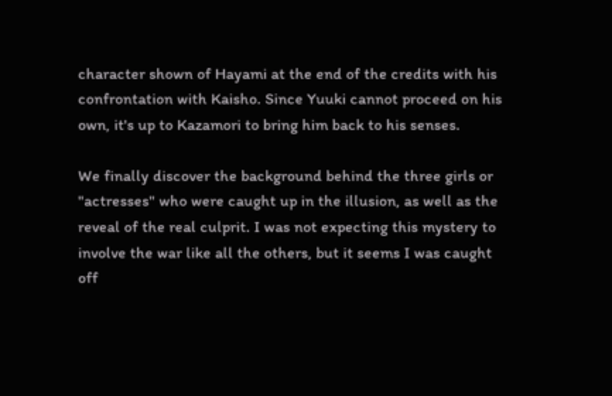character shown of Hayami at the end of the credits with his confrontation with Kaisho. Since Yuuki cannot proceed on his own, it's up to Kazamori to bring him back to his senses.

We finally discover the background behind the three girls or "actresses" who were caught up in the illusion, as well as the reveal of the real culprit. I was not expecting this mystery to involve the war like all the others, but it seems I was caught off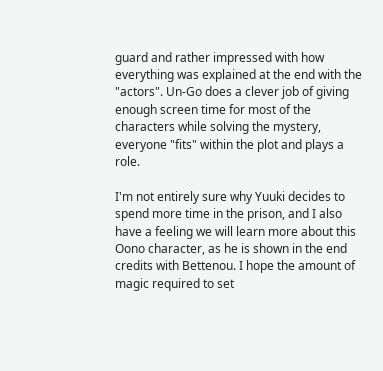guard and rather impressed with how everything was explained at the end with the "actors". Un-Go does a clever job of giving enough screen time for most of the characters while solving the mystery, everyone "fits" within the plot and plays a role.

I'm not entirely sure why Yuuki decides to spend more time in the prison, and I also have a feeling we will learn more about this Oono character, as he is shown in the end credits with Bettenou. I hope the amount of magic required to set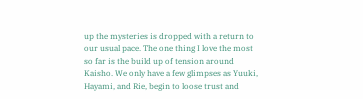up the mysteries is dropped with a return to our usual pace. The one thing I love the most so far is the build up of tension around Kaisho. We only have a few glimpses as Yuuki, Hayami, and Rie, begin to loose trust and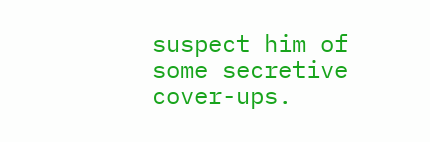suspect him of some secretive cover-ups.